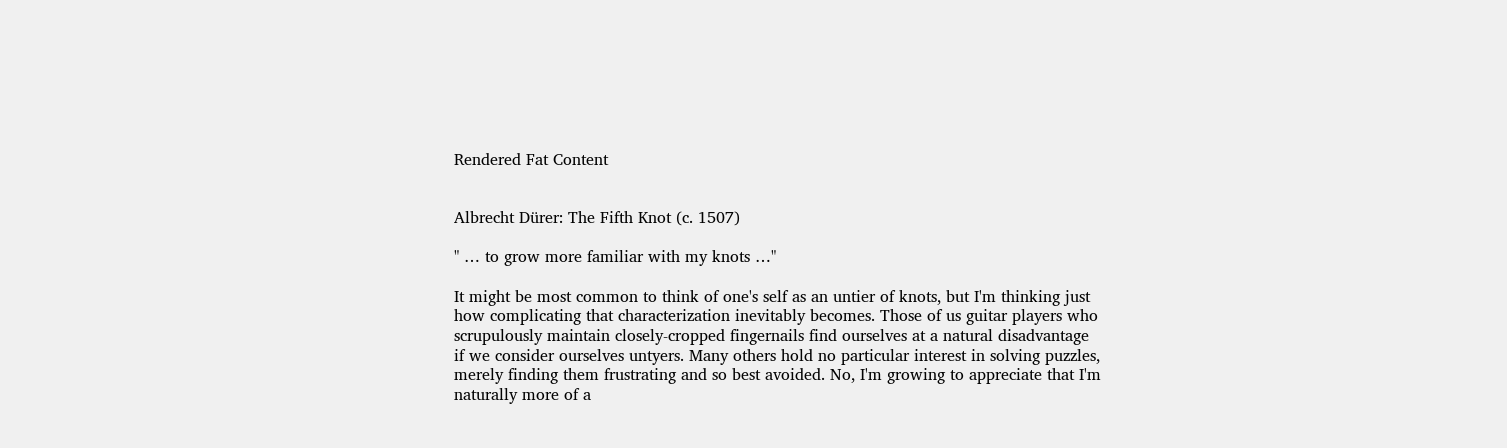Rendered Fat Content


Albrecht Dürer: The Fifth Knot (c. 1507)

" … to grow more familiar with my knots …"

It might be most common to think of one's self as an untier of knots, but I'm thinking just how complicating that characterization inevitably becomes. Those of us guitar players who scrupulously maintain closely-cropped fingernails find ourselves at a natural disadvantage if we consider ourselves untyers. Many others hold no particular interest in solving puzzles, merely finding them frustrating and so best avoided. No, I'm growing to appreciate that I'm naturally more of a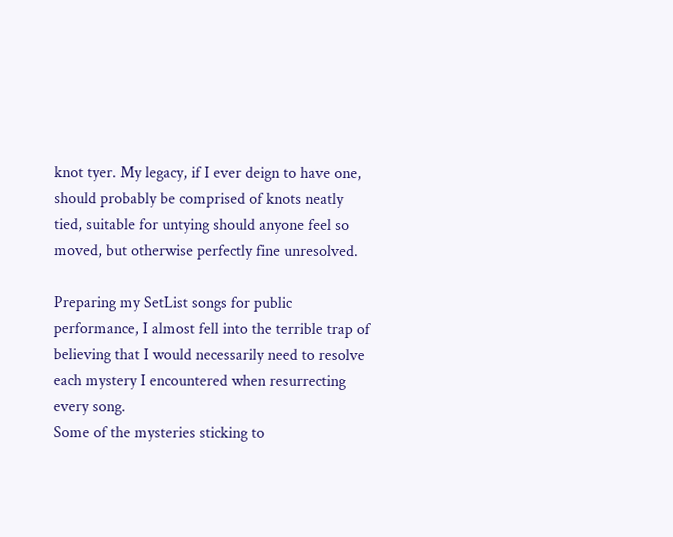knot tyer. My legacy, if I ever deign to have one, should probably be comprised of knots neatly tied, suitable for untying should anyone feel so moved, but otherwise perfectly fine unresolved.

Preparing my SetList songs for public performance, I almost fell into the terrible trap of believing that I would necessarily need to resolve each mystery I encountered when resurrecting every song.
Some of the mysteries sticking to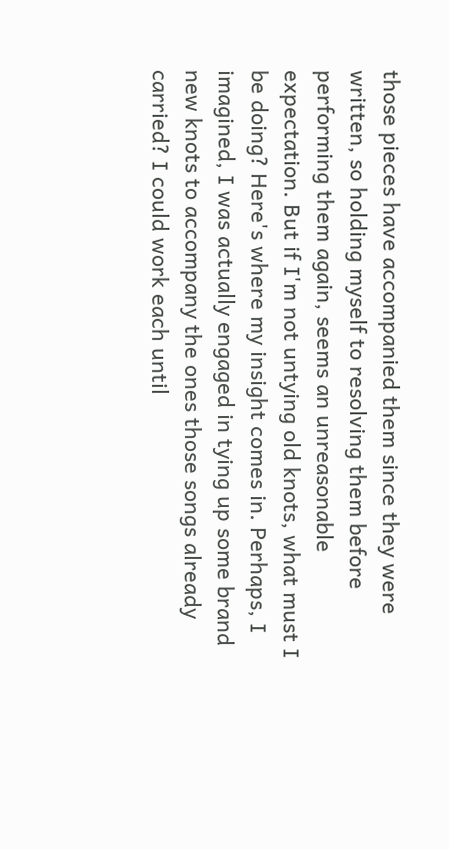those pieces have accompanied them since they were written, so holding myself to resolving them before performing them again, seems an unreasonable expectation. But if I'm not untying old knots, what must I be doing? Here's where my insight comes in. Perhaps, I imagined, I was actually engaged in tying up some brand new knots to accompany the ones those songs already carried? I could work each until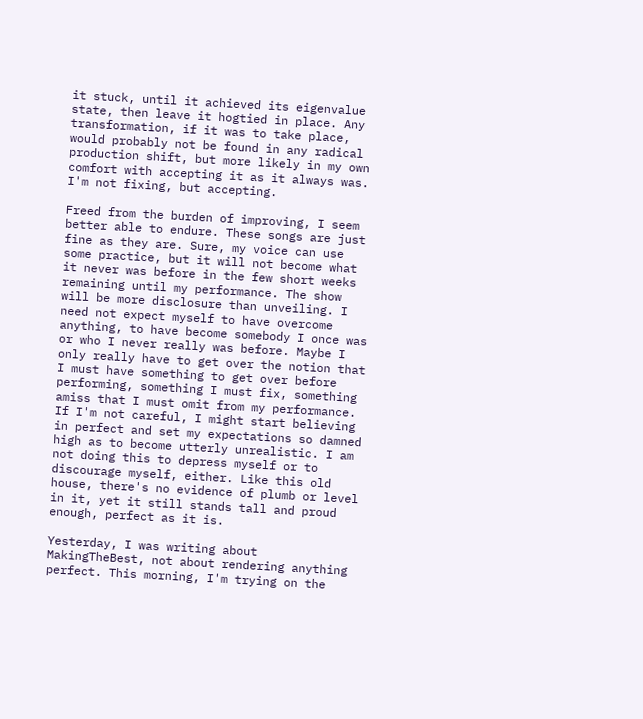it stuck, until it achieved its eigenvalue state, then leave it hogtied in place. Any transformation, if it was to take place, would probably not be found in any radical production shift, but more likely in my own comfort with accepting it as it always was. I'm not fixing, but accepting.

Freed from the burden of improving, I seem better able to endure. These songs are just fine as they are. Sure, my voice can use some practice, but it will not become what it never was before in the few short weeks remaining until my performance. The show will be more disclosure than unveiling. I need not expect myself to have overcome anything, to have become somebody I once was or who I never really was before. Maybe I only really have to get over the notion that I must have something to get over before performing, something I must fix, something amiss that I must omit from my performance. If I'm not careful, I might start believing in perfect and set my expectations so damned high as to become utterly unrealistic. I am not doing this to depress myself or to discourage myself, either. Like this old house, there's no evidence of plumb or level in it, yet it still stands tall and proud enough, perfect as it is.

Yesterday, I was writing about
MakingTheBest, not about rendering anything perfect. This morning, I'm trying on the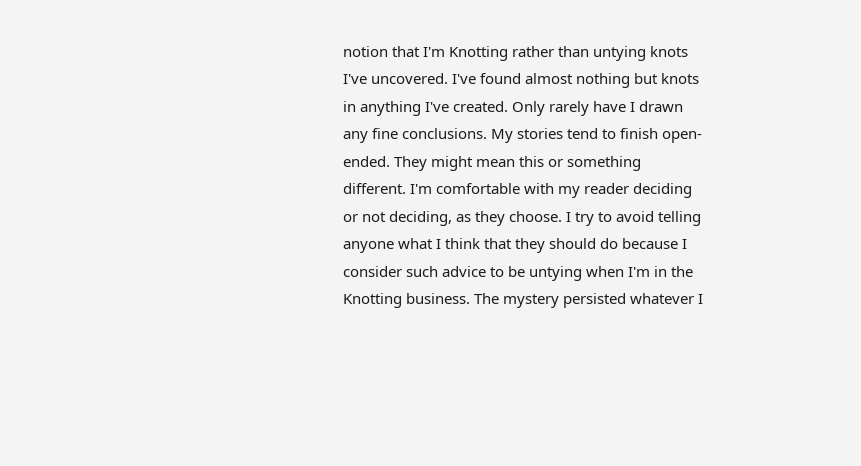notion that I'm Knotting rather than untying knots I've uncovered. I've found almost nothing but knots in anything I've created. Only rarely have I drawn any fine conclusions. My stories tend to finish open-ended. They might mean this or something different. I'm comfortable with my reader deciding or not deciding, as they choose. I try to avoid telling anyone what I think that they should do because I consider such advice to be untying when I'm in the Knotting business. The mystery persisted whatever I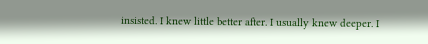insisted. I knew little better after. I usually knew deeper. I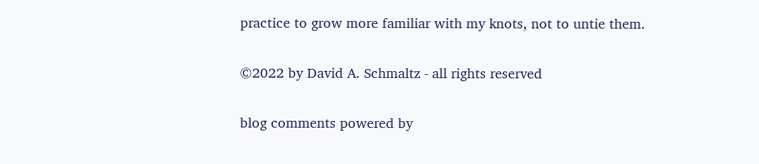practice to grow more familiar with my knots, not to untie them.

©2022 by David A. Schmaltz - all rights reserved

blog comments powered by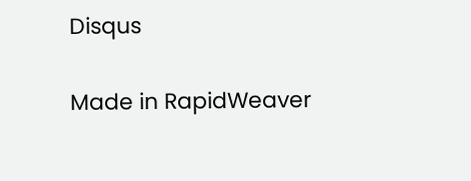Disqus

Made in RapidWeaver